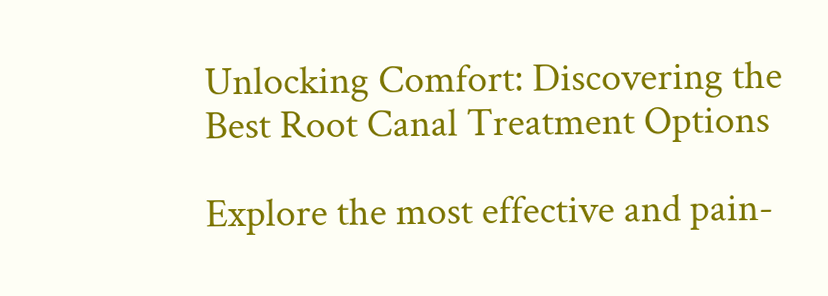Unlocking Comfort: Discovering the Best Root Canal Treatment Options

Explore the most effective and pain-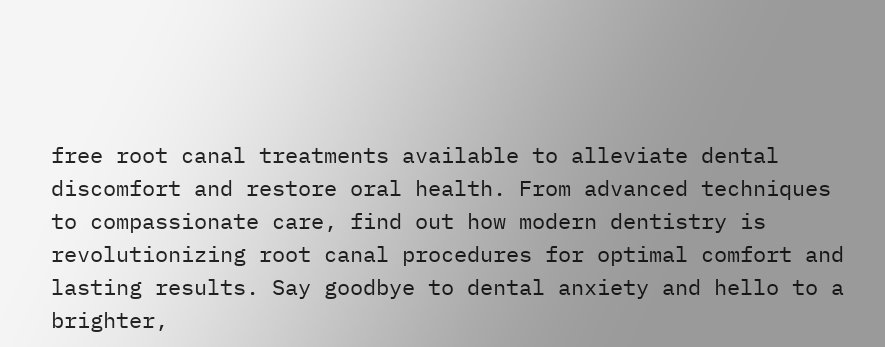free root canal treatments available to alleviate dental discomfort and restore oral health. From advanced techniques to compassionate care, find out how modern dentistry is revolutionizing root canal procedures for optimal comfort and lasting results. Say goodbye to dental anxiety and hello to a brighter,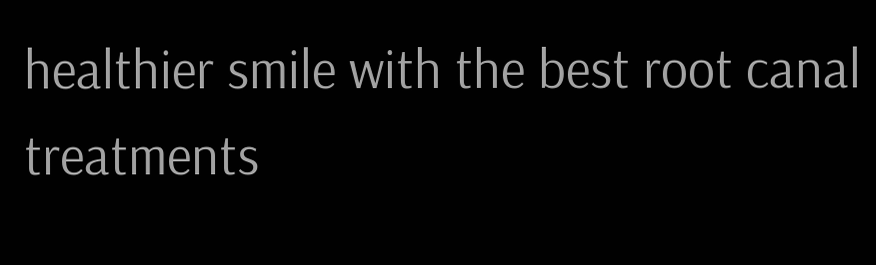healthier smile with the best root canal treatments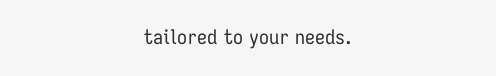tailored to your needs.